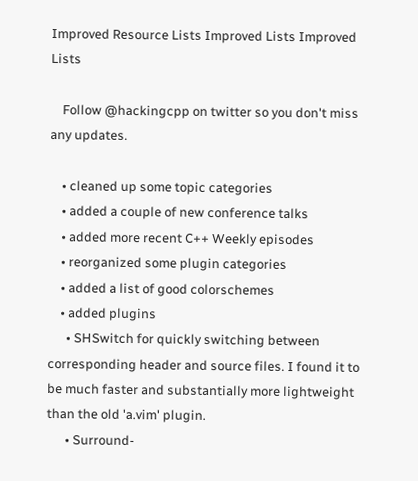Improved Resource Lists Improved Lists Improved Lists

    Follow @hackingcpp on twitter so you don't miss any updates.

    • cleaned up some topic categories
    • added a couple of new conference talks
    • added more recent C++ Weekly episodes
    • reorganized some plugin categories
    • added a list of good colorschemes
    • added plugins
      • SHSwitch for quickly switching between corresponding header and source files. I found it to be much faster and substantially more lightweight than the old 'a.vim' plugin.
      • Surround-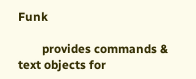Funk

        provides commands & text objects for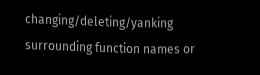changing/deleting/yanking surrounding function names or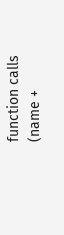function calls (name +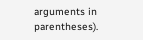arguments in parentheses).